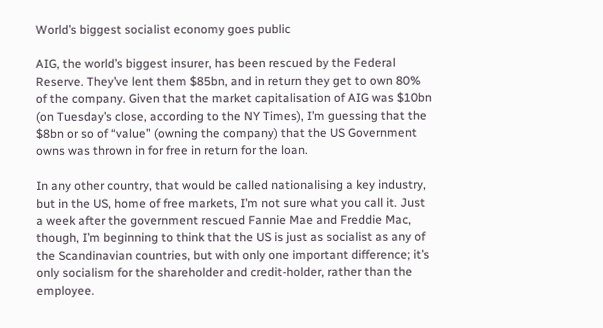World’s biggest socialist economy goes public

AIG, the world’s biggest insurer, has been rescued by the Federal Reserve. They’ve lent them $85bn, and in return they get to own 80% of the company. Given that the market capitalisation of AIG was $10bn (on Tuesday’s close, according to the NY Times), I’m guessing that the $8bn or so of “value” (owning the company) that the US Government owns was thrown in for free in return for the loan.

In any other country, that would be called nationalising a key industry, but in the US, home of free markets, I’m not sure what you call it. Just a week after the government rescued Fannie Mae and Freddie Mac, though, I’m beginning to think that the US is just as socialist as any of the Scandinavian countries, but with only one important difference; it’s only socialism for the shareholder and credit-holder, rather than the employee.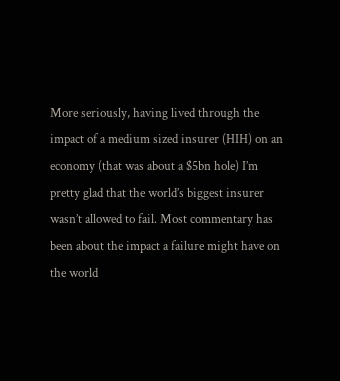More seriously, having lived through the impact of a medium sized insurer (HIH) on an economy (that was about a $5bn hole) I’m pretty glad that the world’s biggest insurer wasn’t allowed to fail. Most commentary has been about the impact a failure might have on the world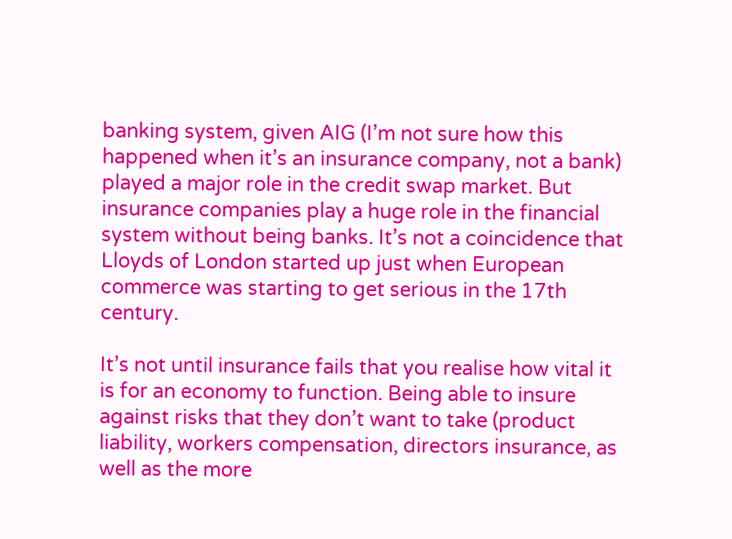banking system, given AIG (I’m not sure how this happened when it’s an insurance company, not a bank) played a major role in the credit swap market. But insurance companies play a huge role in the financial system without being banks. It’s not a coincidence that Lloyds of London started up just when European commerce was starting to get serious in the 17th century.

It’s not until insurance fails that you realise how vital it is for an economy to function. Being able to insure against risks that they don’t want to take (product liability, workers compensation, directors insurance, as well as the more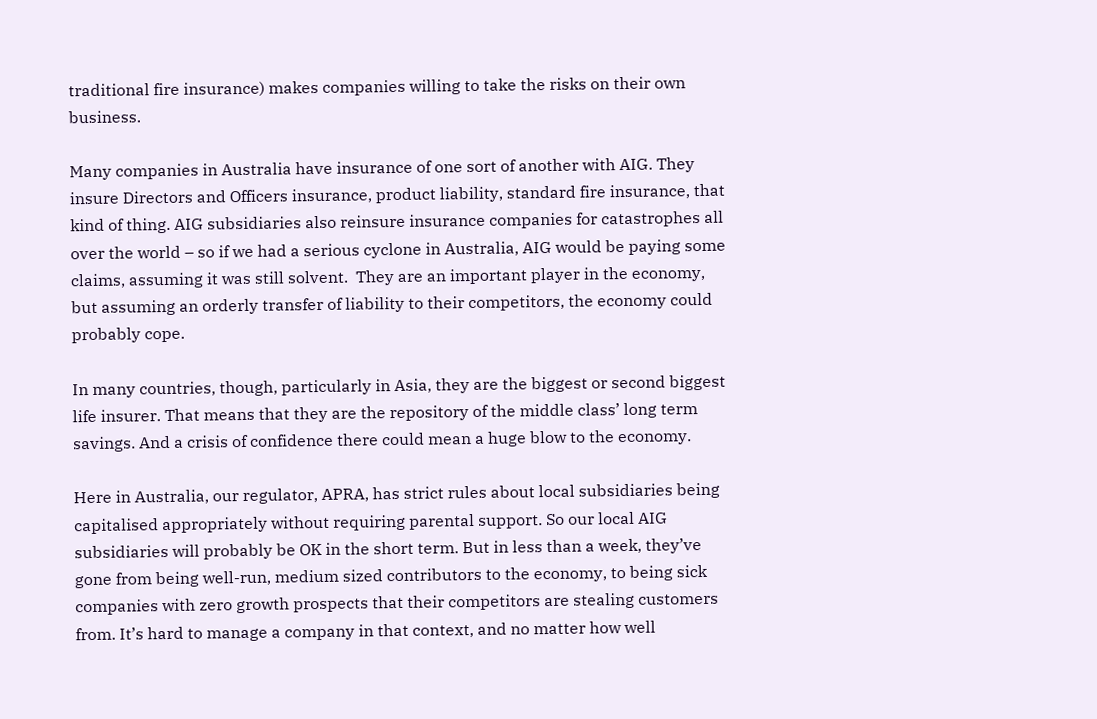traditional fire insurance) makes companies willing to take the risks on their own business.

Many companies in Australia have insurance of one sort of another with AIG. They insure Directors and Officers insurance, product liability, standard fire insurance, that kind of thing. AIG subsidiaries also reinsure insurance companies for catastrophes all over the world – so if we had a serious cyclone in Australia, AIG would be paying some claims, assuming it was still solvent.  They are an important player in the economy, but assuming an orderly transfer of liability to their competitors, the economy could probably cope.

In many countries, though, particularly in Asia, they are the biggest or second biggest life insurer. That means that they are the repository of the middle class’ long term savings. And a crisis of confidence there could mean a huge blow to the economy.

Here in Australia, our regulator, APRA, has strict rules about local subsidiaries being capitalised appropriately without requiring parental support. So our local AIG subsidiaries will probably be OK in the short term. But in less than a week, they’ve gone from being well-run, medium sized contributors to the economy, to being sick companies with zero growth prospects that their competitors are stealing customers from. It’s hard to manage a company in that context, and no matter how well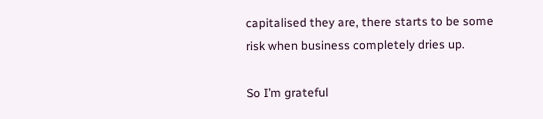capitalised they are, there starts to be some risk when business completely dries up.

So I’m grateful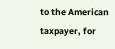to the American taxpayer, for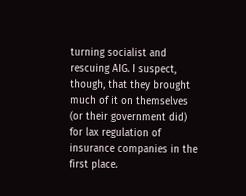turning socialist and rescuing AIG. I suspect, though, that they brought much of it on themselves (or their government did) for lax regulation of insurance companies in the first place.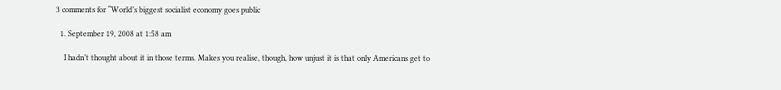3 comments for “World’s biggest socialist economy goes public

  1. September 19, 2008 at 1:58 am

    I hadn’t thought about it in those terms. Makes you realise, though, how unjust it is that only Americans get to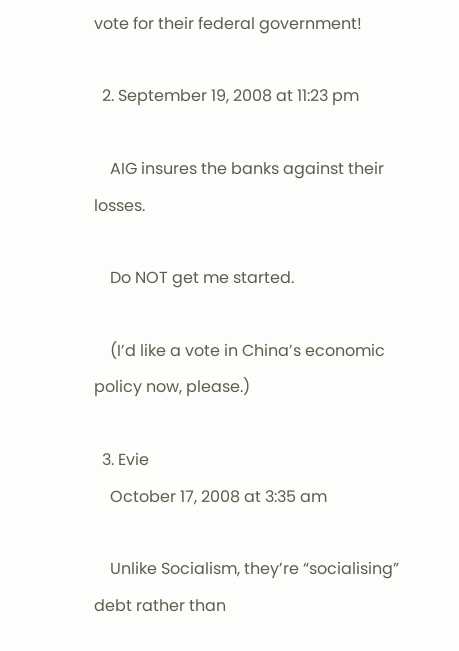vote for their federal government!

  2. September 19, 2008 at 11:23 pm

    AIG insures the banks against their losses.

    Do NOT get me started.

    (I’d like a vote in China’s economic policy now, please.)

  3. Evie
    October 17, 2008 at 3:35 am

    Unlike Socialism, they’re “socialising” debt rather than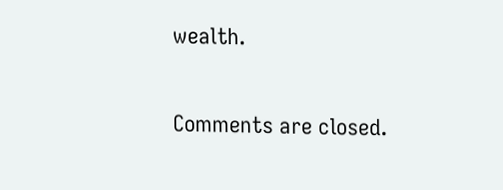wealth.

Comments are closed.